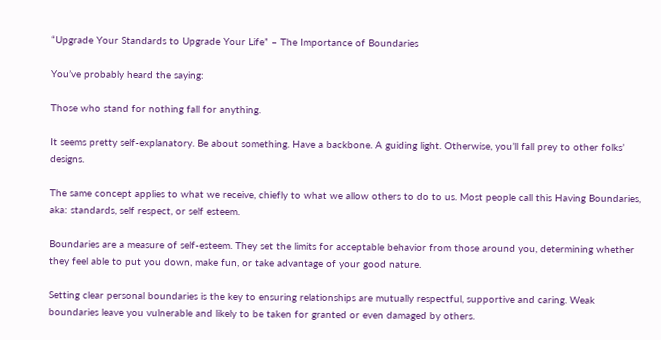“Upgrade Your Standards to Upgrade Your Life” – The Importance of Boundaries

You’ve probably heard the saying:

Those who stand for nothing fall for anything.

It seems pretty self-explanatory. Be about something. Have a backbone. A guiding light. Otherwise, you’ll fall prey to other folks’ designs.

The same concept applies to what we receive, chiefly to what we allow others to do to us. Most people call this Having Boundaries, aka: standards, self respect, or self esteem.

Boundaries are a measure of self-esteem. They set the limits for acceptable behavior from those around you, determining whether they feel able to put you down, make fun, or take advantage of your good nature.

Setting clear personal boundaries is the key to ensuring relationships are mutually respectful, supportive and caring. Weak boundaries leave you vulnerable and likely to be taken for granted or even damaged by others.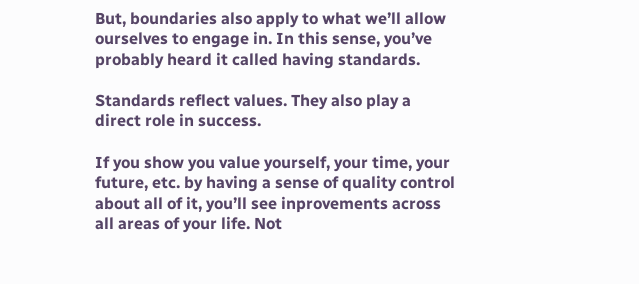But, boundaries also apply to what we’ll allow ourselves to engage in. In this sense, you’ve probably heard it called having standards.

Standards reflect values. They also play a direct role in success.

If you show you value yourself, your time, your future, etc. by having a sense of quality control about all of it, you’ll see inprovements across all areas of your life. Not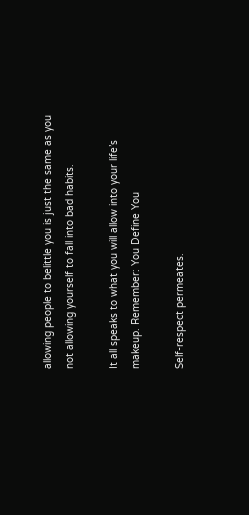allowing people to belittle you is just the same as you not allowing yourself to fall into bad habits.

It all speaks to what you will allow into your life’s makeup. Remember: You Define You

Self-respect permeates.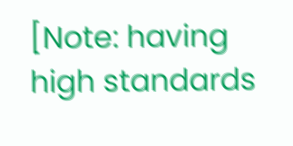[Note: having high standards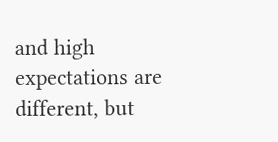and high expectations are different, but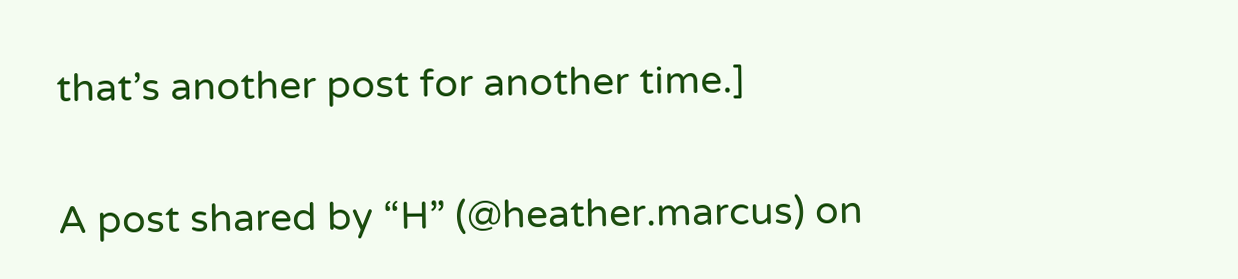that’s another post for another time.]

A post shared by “H” (@heather.marcus) on